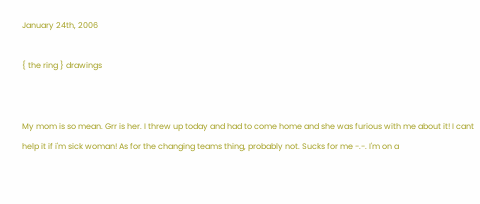January 24th, 2006

{ the ring } drawings


My mom is so mean. Grr is her. I threw up today and had to come home and she was furious with me about it! I cant help it if i'm sick woman! As for the changing teams thing, probably not. Sucks for me -.-. I'm on a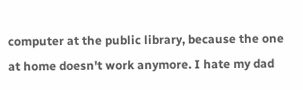computer at the public library, because the one at home doesn't work anymore. I hate my dad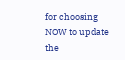for choosing NOW to update the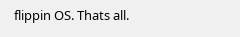flippin OS. Thats all.